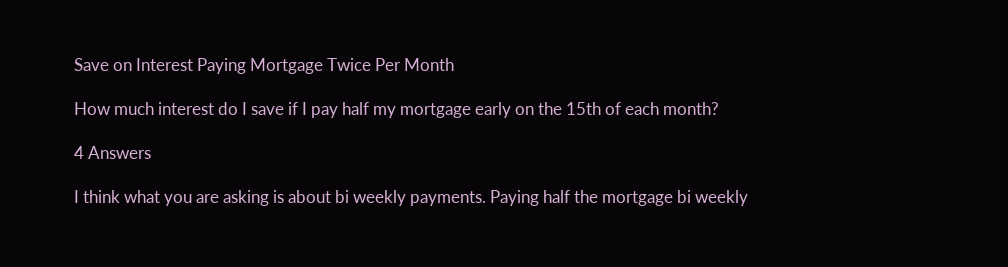Save on Interest Paying Mortgage Twice Per Month

How much interest do I save if I pay half my mortgage early on the 15th of each month?

4 Answers

I think what you are asking is about bi weekly payments. Paying half the mortgage bi weekly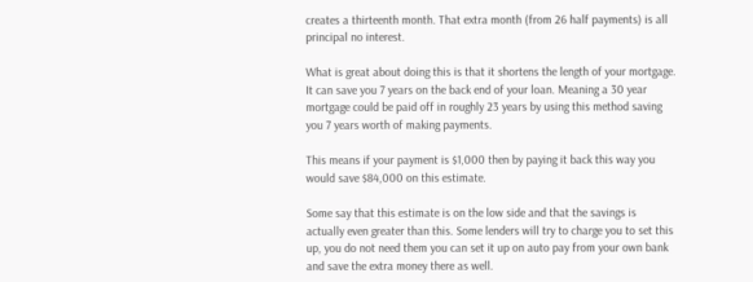creates a thirteenth month. That extra month (from 26 half payments) is all principal no interest.

What is great about doing this is that it shortens the length of your mortgage. It can save you 7 years on the back end of your loan. Meaning a 30 year mortgage could be paid off in roughly 23 years by using this method saving you 7 years worth of making payments.

This means if your payment is $1,000 then by paying it back this way you would save $84,000 on this estimate.

Some say that this estimate is on the low side and that the savings is actually even greater than this. Some lenders will try to charge you to set this up, you do not need them you can set it up on auto pay from your own bank and save the extra money there as well.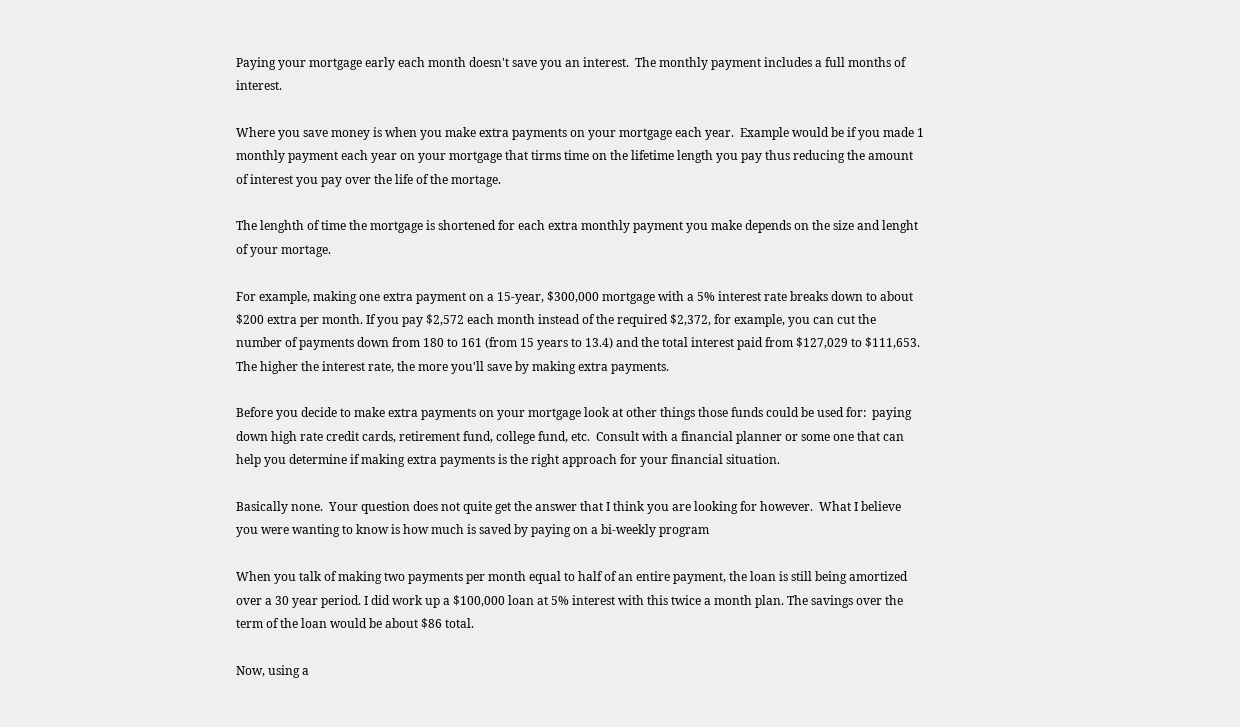Paying your mortgage early each month doesn't save you an interest.  The monthly payment includes a full months of interest.

Where you save money is when you make extra payments on your mortgage each year.  Example would be if you made 1 monthly payment each year on your mortgage that tirms time on the lifetime length you pay thus reducing the amount of interest you pay over the life of the mortage.

The lenghth of time the mortgage is shortened for each extra monthly payment you make depends on the size and lenght of your mortage.

For example, making one extra payment on a 15-year, $300,000 mortgage with a 5% interest rate breaks down to about $200 extra per month. If you pay $2,572 each month instead of the required $2,372, for example, you can cut the number of payments down from 180 to 161 (from 15 years to 13.4) and the total interest paid from $127,029 to $111,653. The higher the interest rate, the more you'll save by making extra payments.

Before you decide to make extra payments on your mortgage look at other things those funds could be used for:  paying down high rate credit cards, retirement fund, college fund, etc.  Consult with a financial planner or some one that can help you determine if making extra payments is the right approach for your financial situation.

Basically none.  Your question does not quite get the answer that I think you are looking for however.  What I believe you were wanting to know is how much is saved by paying on a bi-weekly program

When you talk of making two payments per month equal to half of an entire payment, the loan is still being amortized over a 30 year period. I did work up a $100,000 loan at 5% interest with this twice a month plan. The savings over the term of the loan would be about $86 total.

Now, using a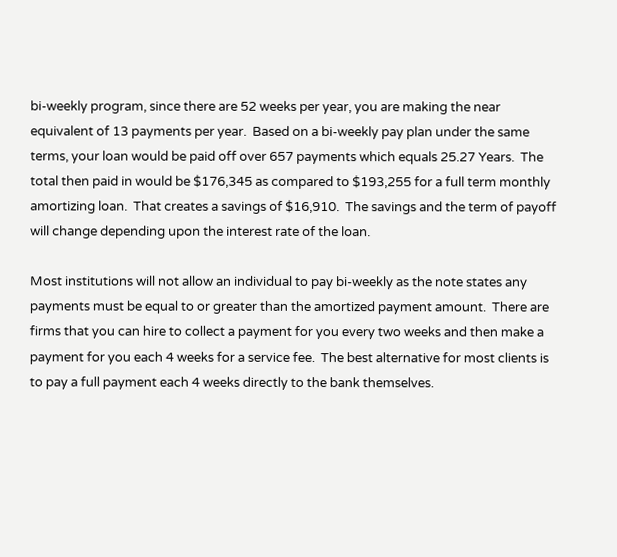bi-weekly program, since there are 52 weeks per year, you are making the near equivalent of 13 payments per year.  Based on a bi-weekly pay plan under the same terms, your loan would be paid off over 657 payments which equals 25.27 Years.  The total then paid in would be $176,345 as compared to $193,255 for a full term monthly amortizing loan.  That creates a savings of $16,910.  The savings and the term of payoff will change depending upon the interest rate of the loan.

Most institutions will not allow an individual to pay bi-weekly as the note states any payments must be equal to or greater than the amortized payment amount.  There are firms that you can hire to collect a payment for you every two weeks and then make a payment for you each 4 weeks for a service fee.  The best alternative for most clients is to pay a full payment each 4 weeks directly to the bank themselves.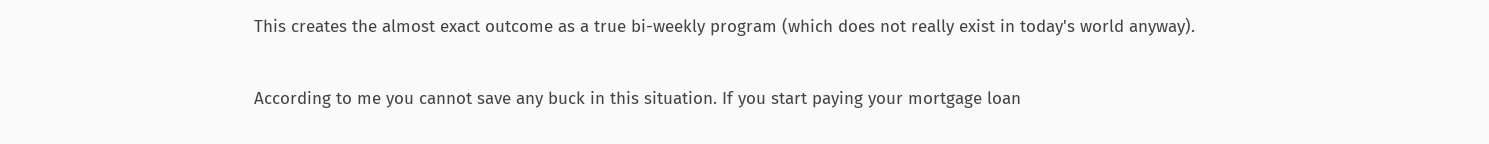This creates the almost exact outcome as a true bi-weekly program (which does not really exist in today's world anyway).

According to me you cannot save any buck in this situation. If you start paying your mortgage loan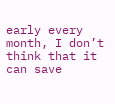early every month, I don’t think that it can save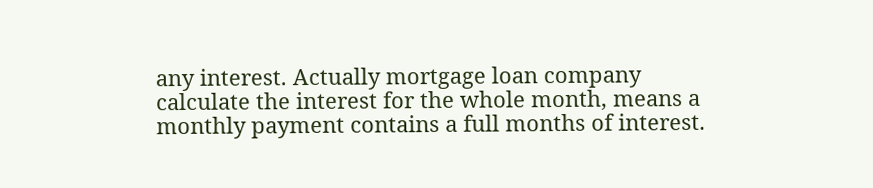any interest. Actually mortgage loan company calculate the interest for the whole month, means a monthly payment contains a full months of interest.